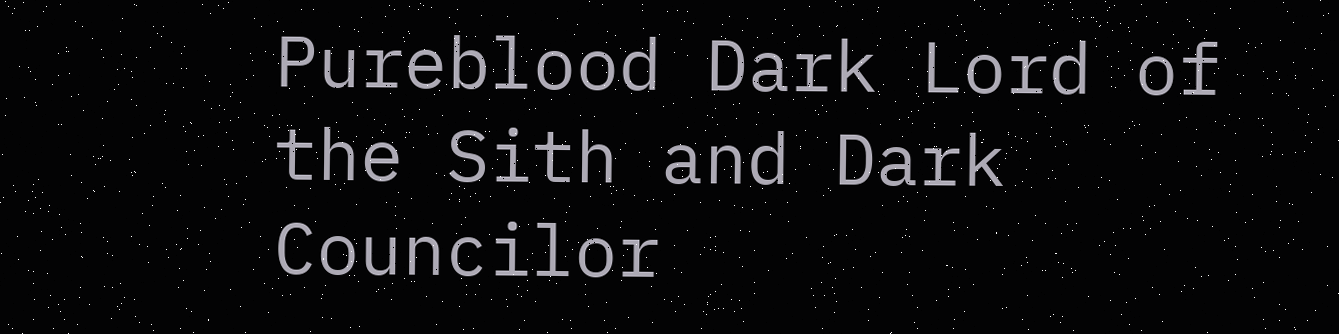Pureblood Dark Lord of the Sith and Dark Councilor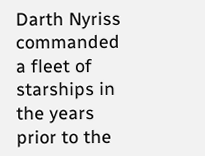Darth Nyriss commanded a fleet of starships in the years prior to the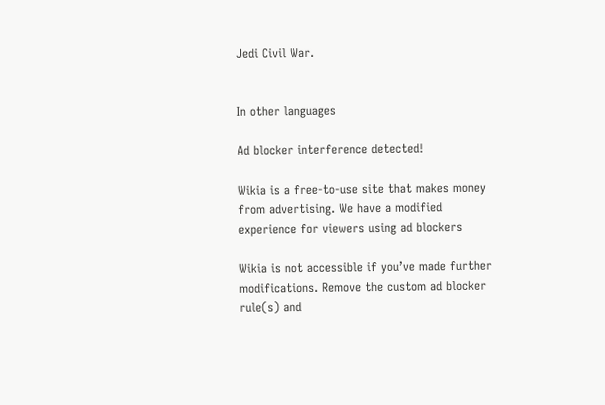Jedi Civil War.


In other languages

Ad blocker interference detected!

Wikia is a free-to-use site that makes money from advertising. We have a modified experience for viewers using ad blockers

Wikia is not accessible if you’ve made further modifications. Remove the custom ad blocker rule(s) and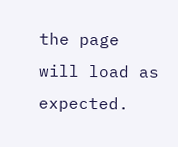the page will load as expected.